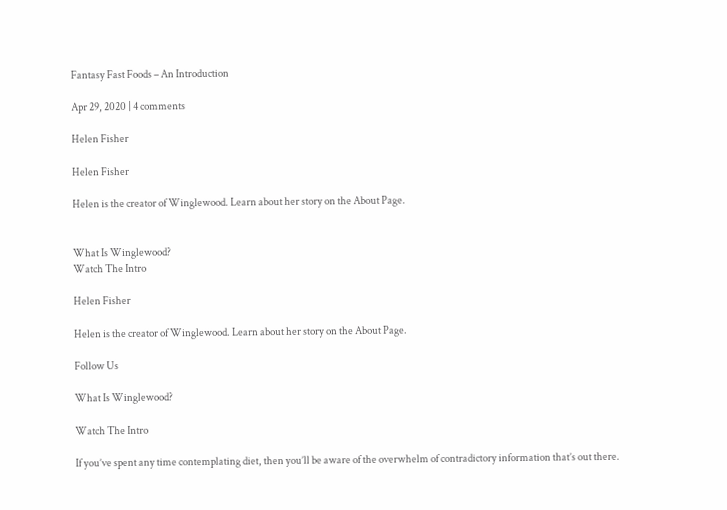Fantasy Fast Foods – An Introduction

Apr 29, 2020 | 4 comments

Helen Fisher

Helen Fisher

Helen is the creator of Winglewood. Learn about her story on the About Page.


What Is Winglewood?
Watch The Intro

Helen Fisher

Helen is the creator of Winglewood. Learn about her story on the About Page.

Follow Us

What Is Winglewood?

Watch The Intro

If you’ve spent any time contemplating diet, then you’ll be aware of the overwhelm of contradictory information that’s out there.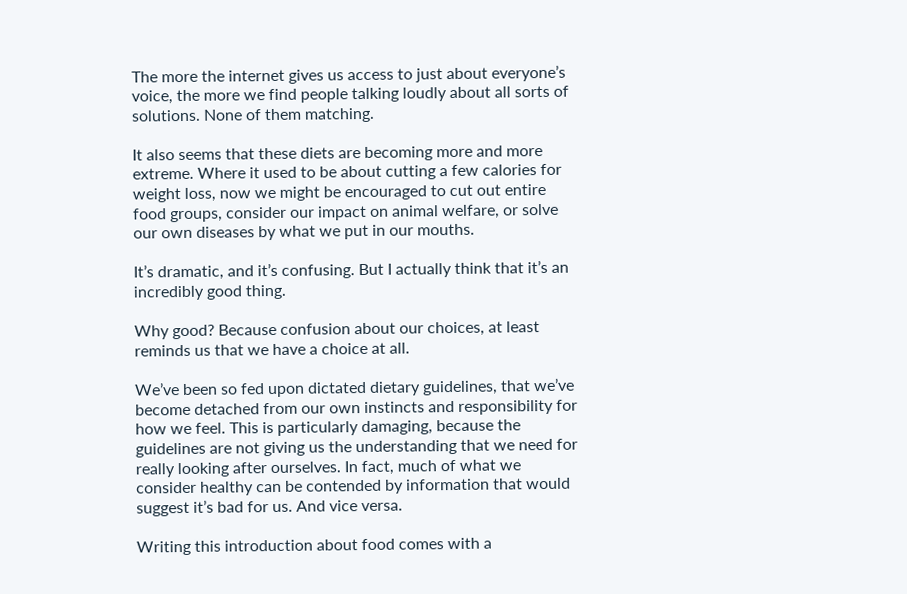The more the internet gives us access to just about everyone’s voice, the more we find people talking loudly about all sorts of solutions. None of them matching.

It also seems that these diets are becoming more and more extreme. Where it used to be about cutting a few calories for weight loss, now we might be encouraged to cut out entire food groups, consider our impact on animal welfare, or solve our own diseases by what we put in our mouths.

It’s dramatic, and it’s confusing. But I actually think that it’s an incredibly good thing.

Why good? Because confusion about our choices, at least reminds us that we have a choice at all.

We’ve been so fed upon dictated dietary guidelines, that we’ve become detached from our own instincts and responsibility for how we feel. This is particularly damaging, because the guidelines are not giving us the understanding that we need for really looking after ourselves. In fact, much of what we consider healthy can be contended by information that would suggest it’s bad for us. And vice versa.

Writing this introduction about food comes with a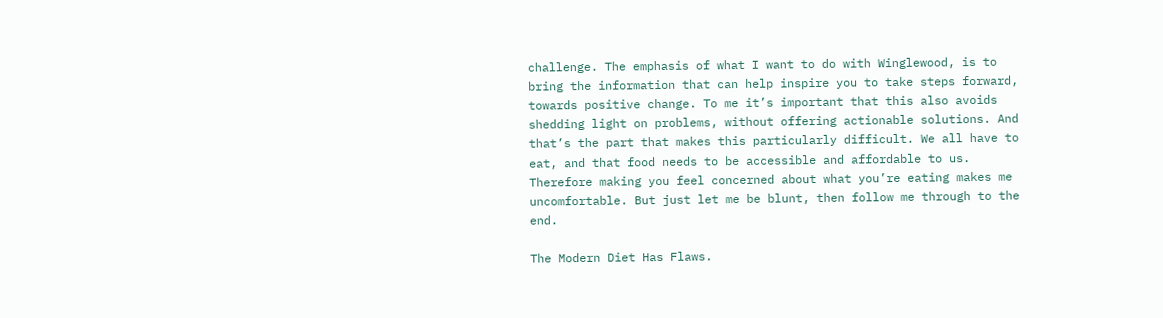challenge. The emphasis of what I want to do with Winglewood, is to bring the information that can help inspire you to take steps forward, towards positive change. To me it’s important that this also avoids shedding light on problems, without offering actionable solutions. And that’s the part that makes this particularly difficult. We all have to eat, and that food needs to be accessible and affordable to us. Therefore making you feel concerned about what you’re eating makes me uncomfortable. But just let me be blunt, then follow me through to the end.

The Modern Diet Has Flaws.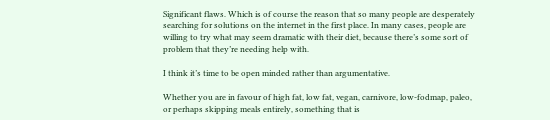Significant flaws. Which is of course the reason that so many people are desperately searching for solutions on the internet in the first place. In many cases, people are willing to try what may seem dramatic with their diet, because there’s some sort of problem that they’re needing help with.

I think it’s time to be open minded rather than argumentative.

Whether you are in favour of high fat, low fat, vegan, carnivore, low-fodmap, paleo, or perhaps skipping meals entirely, something that is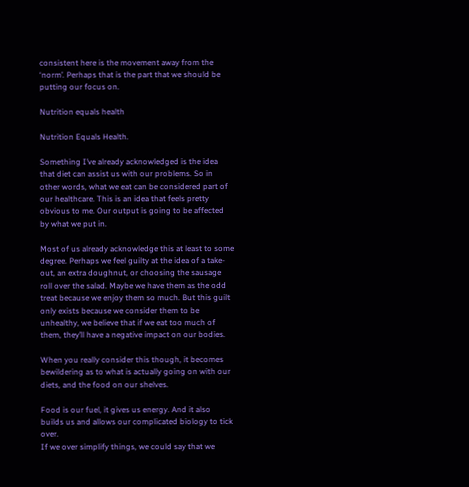consistent here is the movement away from the ‘norm’. Perhaps that is the part that we should be putting our focus on.

Nutrition equals health

Nutrition Equals Health.

Something I’ve already acknowledged is the idea that diet can assist us with our problems. So in other words, what we eat can be considered part of our healthcare. This is an idea that feels pretty obvious to me. Our output is going to be affected by what we put in.

Most of us already acknowledge this at least to some degree. Perhaps we feel guilty at the idea of a take-out, an extra doughnut, or choosing the sausage roll over the salad. Maybe we have them as the odd treat because we enjoy them so much. But this guilt only exists because we consider them to be unhealthy, we believe that if we eat too much of them, they’ll have a negative impact on our bodies.

When you really consider this though, it becomes bewildering as to what is actually going on with our diets, and the food on our shelves.

Food is our fuel, it gives us energy. And it also builds us and allows our complicated biology to tick over.
If we over simplify things, we could say that we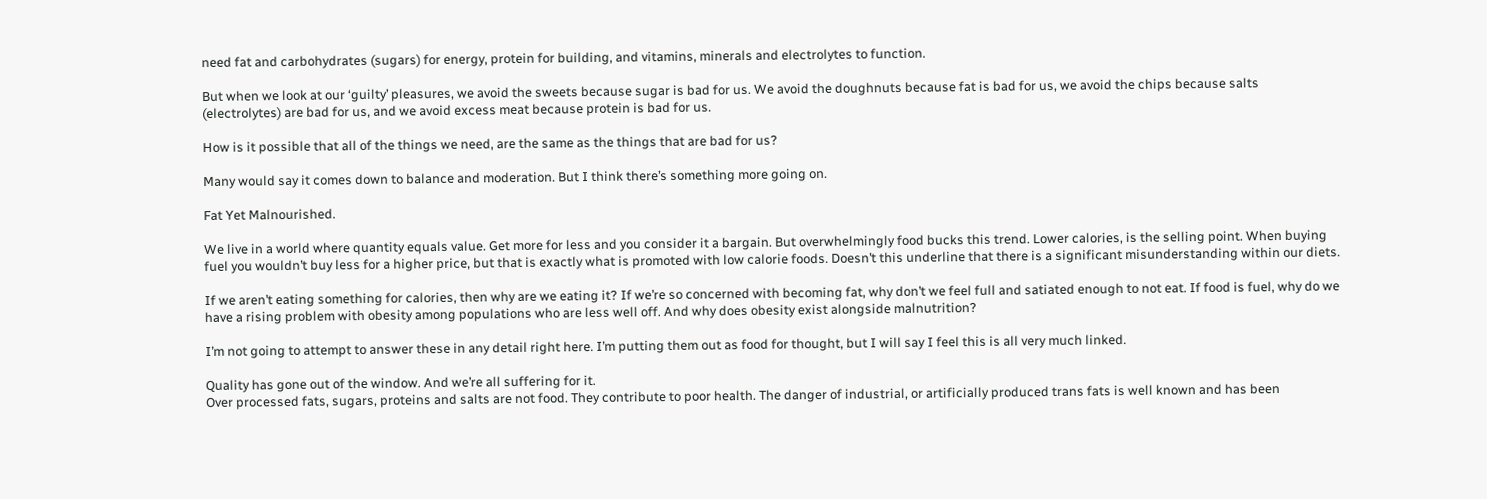need fat and carbohydrates (sugars) for energy, protein for building, and vitamins, minerals and electrolytes to function.

But when we look at our ‘guilty’ pleasures, we avoid the sweets because sugar is bad for us. We avoid the doughnuts because fat is bad for us, we avoid the chips because salts (electrolytes) are bad for us, and we avoid excess meat because protein is bad for us.

How is it possible that all of the things we need, are the same as the things that are bad for us?

Many would say it comes down to balance and moderation. But I think there’s something more going on.

Fat Yet Malnourished.

We live in a world where quantity equals value. Get more for less and you consider it a bargain. But overwhelmingly food bucks this trend. Lower calories, is the selling point. When buying fuel you wouldn’t buy less for a higher price, but that is exactly what is promoted with low calorie foods. Doesn’t this underline that there is a significant misunderstanding within our diets.

If we aren’t eating something for calories, then why are we eating it? If we’re so concerned with becoming fat, why don’t we feel full and satiated enough to not eat. If food is fuel, why do we have a rising problem with obesity among populations who are less well off. And why does obesity exist alongside malnutrition?

I’m not going to attempt to answer these in any detail right here. I’m putting them out as food for thought, but I will say I feel this is all very much linked.

Quality has gone out of the window. And we’re all suffering for it.
Over processed fats, sugars, proteins and salts are not food. They contribute to poor health. The danger of industrial, or artificially produced trans fats is well known and has been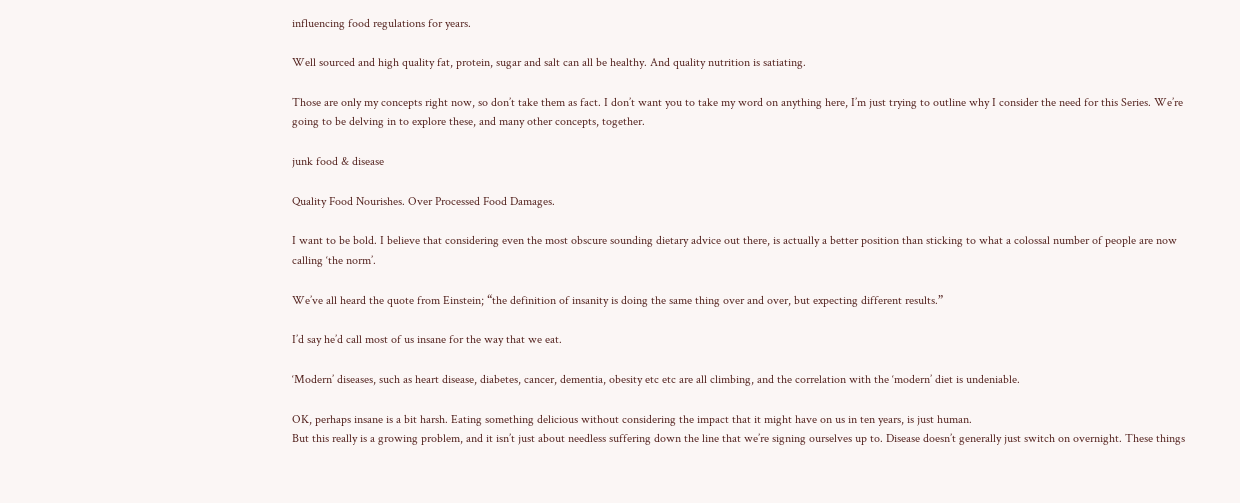influencing food regulations for years.

Well sourced and high quality fat, protein, sugar and salt can all be healthy. And quality nutrition is satiating.

Those are only my concepts right now, so don’t take them as fact. I don’t want you to take my word on anything here, I’m just trying to outline why I consider the need for this Series. We’re going to be delving in to explore these, and many other concepts, together.

junk food & disease

Quality Food Nourishes. Over Processed Food Damages.

I want to be bold. I believe that considering even the most obscure sounding dietary advice out there, is actually a better position than sticking to what a colossal number of people are now calling ‘the norm’.

We’ve all heard the quote from Einstein; “the definition of insanity is doing the same thing over and over, but expecting different results.”

I’d say he’d call most of us insane for the way that we eat.

‘Modern’ diseases, such as heart disease, diabetes, cancer, dementia, obesity etc etc are all climbing, and the correlation with the ‘modern’ diet is undeniable.

OK, perhaps insane is a bit harsh. Eating something delicious without considering the impact that it might have on us in ten years, is just human.
But this really is a growing problem, and it isn’t just about needless suffering down the line that we’re signing ourselves up to. Disease doesn’t generally just switch on overnight. These things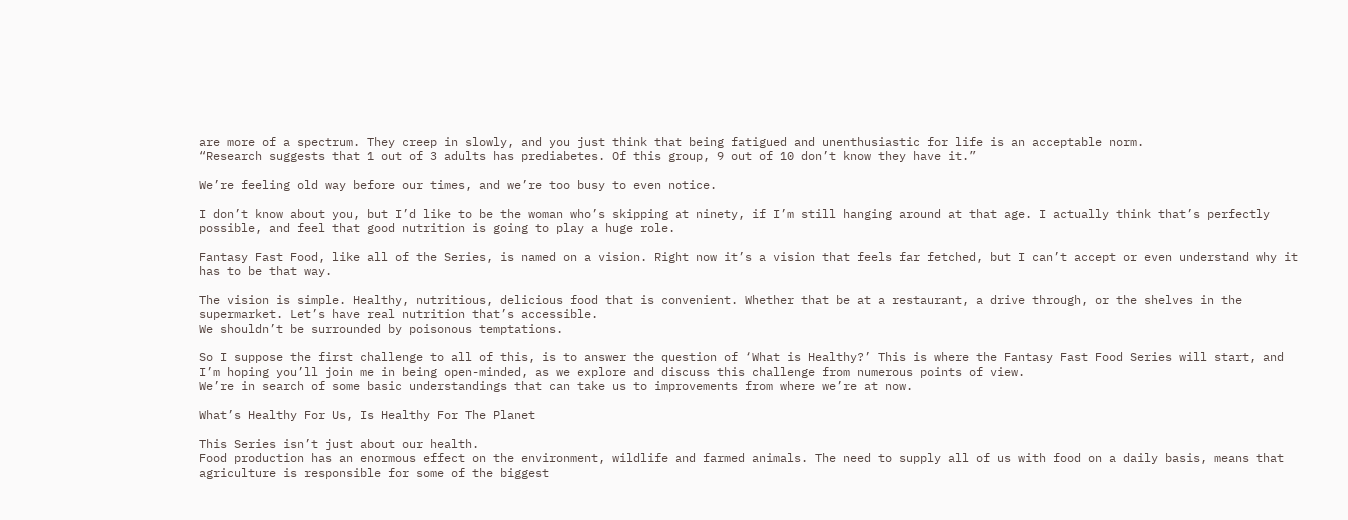are more of a spectrum. They creep in slowly, and you just think that being fatigued and unenthusiastic for life is an acceptable norm.
“Research suggests that 1 out of 3 adults has prediabetes. Of this group, 9 out of 10 don’t know they have it.”

We’re feeling old way before our times, and we’re too busy to even notice.

I don’t know about you, but I’d like to be the woman who’s skipping at ninety, if I’m still hanging around at that age. I actually think that’s perfectly possible, and feel that good nutrition is going to play a huge role.

Fantasy Fast Food, like all of the Series, is named on a vision. Right now it’s a vision that feels far fetched, but I can’t accept or even understand why it has to be that way.

The vision is simple. Healthy, nutritious, delicious food that is convenient. Whether that be at a restaurant, a drive through, or the shelves in the supermarket. Let’s have real nutrition that’s accessible.
We shouldn’t be surrounded by poisonous temptations.

So I suppose the first challenge to all of this, is to answer the question of ‘What is Healthy?’ This is where the Fantasy Fast Food Series will start, and I’m hoping you’ll join me in being open-minded, as we explore and discuss this challenge from numerous points of view.
We’re in search of some basic understandings that can take us to improvements from where we’re at now.

What’s Healthy For Us, Is Healthy For The Planet

This Series isn’t just about our health.
Food production has an enormous effect on the environment, wildlife and farmed animals. The need to supply all of us with food on a daily basis, means that agriculture is responsible for some of the biggest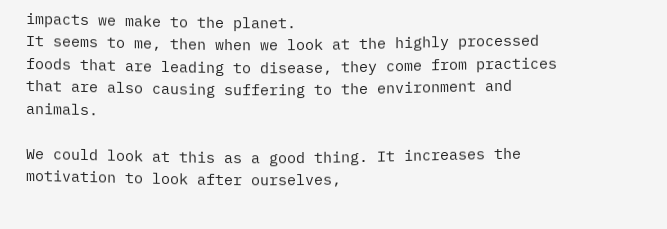impacts we make to the planet.
It seems to me, then when we look at the highly processed foods that are leading to disease, they come from practices that are also causing suffering to the environment and animals.

We could look at this as a good thing. It increases the motivation to look after ourselves,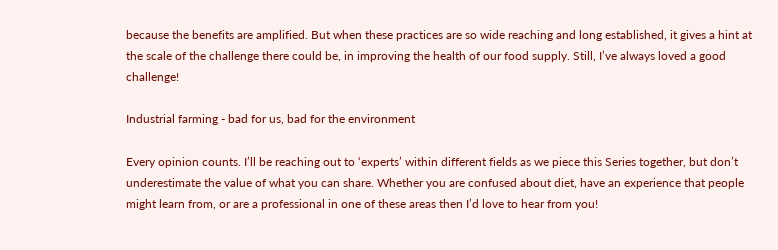because the benefits are amplified. But when these practices are so wide reaching and long established, it gives a hint at the scale of the challenge there could be, in improving the health of our food supply. Still, I’ve always loved a good challenge!

Industrial farming - bad for us, bad for the environment

Every opinion counts. I’ll be reaching out to ‘experts’ within different fields as we piece this Series together, but don’t underestimate the value of what you can share. Whether you are confused about diet, have an experience that people might learn from, or are a professional in one of these areas then I’d love to hear from you!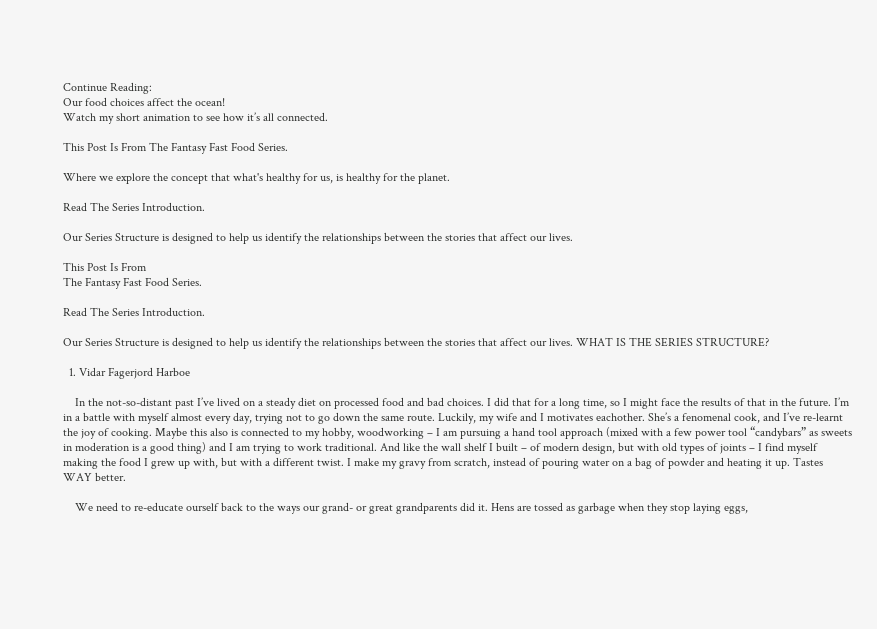Continue Reading:
Our food choices affect the ocean!
Watch my short animation to see how it’s all connected.

This Post Is From The Fantasy Fast Food Series.

Where we explore the concept that what's healthy for us, is healthy for the planet.

Read The Series Introduction.

Our Series Structure is designed to help us identify the relationships between the stories that affect our lives.

This Post Is From
The Fantasy Fast Food Series.

Read The Series Introduction.

Our Series Structure is designed to help us identify the relationships between the stories that affect our lives. WHAT IS THE SERIES STRUCTURE?

  1. Vidar Fagerjord Harboe

    In the not-so-distant past I’ve lived on a steady diet on processed food and bad choices. I did that for a long time, so I might face the results of that in the future. I’m in a battle with myself almost every day, trying not to go down the same route. Luckily, my wife and I motivates eachother. She’s a fenomenal cook, and I’ve re-learnt the joy of cooking. Maybe this also is connected to my hobby, woodworking – I am pursuing a hand tool approach (mixed with a few power tool “candybars” as sweets in moderation is a good thing) and I am trying to work traditional. And like the wall shelf I built – of modern design, but with old types of joints – I find myself making the food I grew up with, but with a different twist. I make my gravy from scratch, instead of pouring water on a bag of powder and heating it up. Tastes WAY better.

    We need to re-educate ourself back to the ways our grand- or great grandparents did it. Hens are tossed as garbage when they stop laying eggs,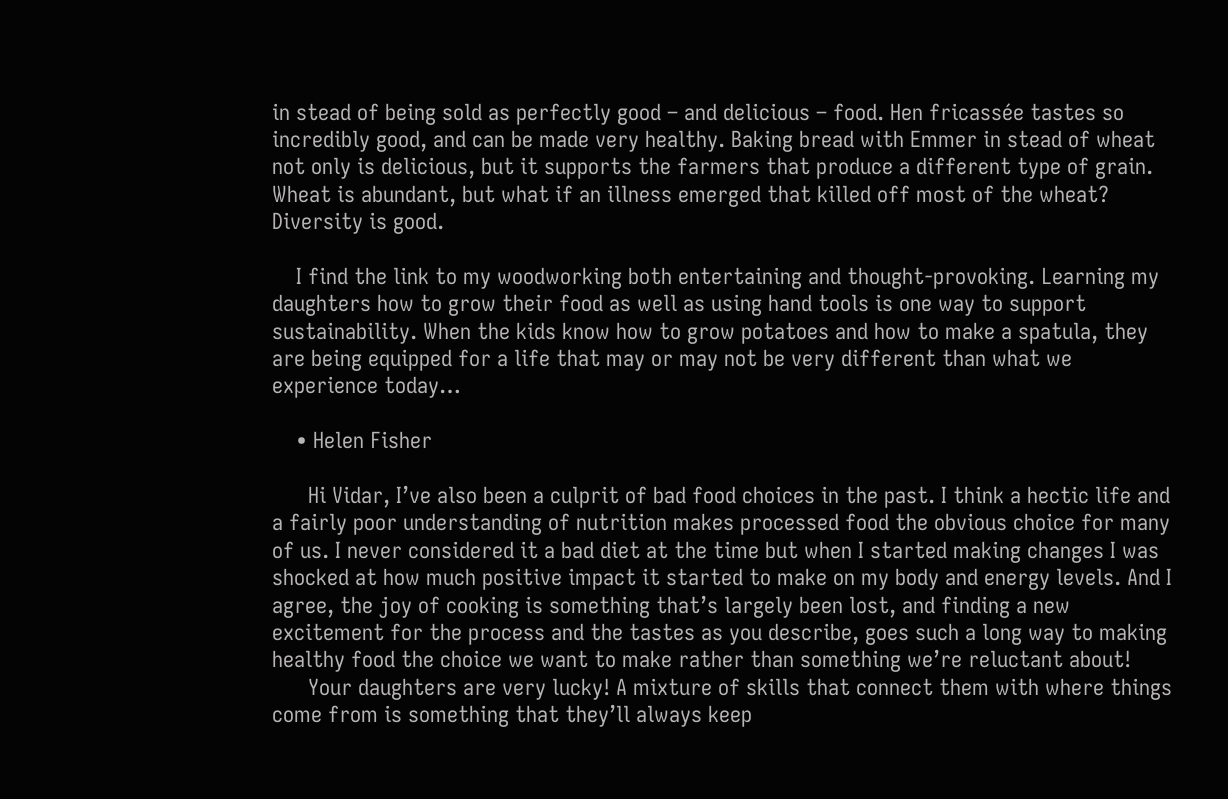in stead of being sold as perfectly good – and delicious – food. Hen fricassée tastes so incredibly good, and can be made very healthy. Baking bread with Emmer in stead of wheat not only is delicious, but it supports the farmers that produce a different type of grain. Wheat is abundant, but what if an illness emerged that killed off most of the wheat? Diversity is good.

    I find the link to my woodworking both entertaining and thought-provoking. Learning my daughters how to grow their food as well as using hand tools is one way to support sustainability. When the kids know how to grow potatoes and how to make a spatula, they are being equipped for a life that may or may not be very different than what we experience today…

    • Helen Fisher

      Hi Vidar, I’ve also been a culprit of bad food choices in the past. I think a hectic life and a fairly poor understanding of nutrition makes processed food the obvious choice for many of us. I never considered it a bad diet at the time but when I started making changes I was shocked at how much positive impact it started to make on my body and energy levels. And I agree, the joy of cooking is something that’s largely been lost, and finding a new excitement for the process and the tastes as you describe, goes such a long way to making healthy food the choice we want to make rather than something we’re reluctant about!
      Your daughters are very lucky! A mixture of skills that connect them with where things come from is something that they’ll always keep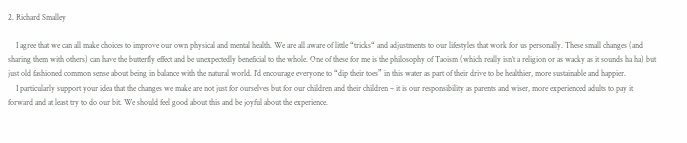2. Richard Smalley

    I agree that we can all make choices to improve our own physical and mental health. We are all aware of little “tricks“ and adjustments to our lifestyles that work for us personally. These small changes (and sharing them with others) can have the butterfly effect and be unexpectedly beneficial to the whole. One of these for me is the philosophy of Taoism (which really isn’t a religion or as wacky as it sounds ha ha) but just old fashioned common sense about being in balance with the natural world. I’d encourage everyone to “dip their toes” in this water as part of their drive to be healthier, more sustainable and happier.
    I particularly support your idea that the changes we make are not just for ourselves but for our children and their children – it is our responsibility as parents and wiser, more experienced adults to pay it forward and at least try to do our bit. We should feel good about this and be joyful about the experience.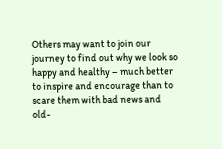Others may want to join our journey to find out why we look so happy and healthy – much better to inspire and encourage than to scare them with bad news and old-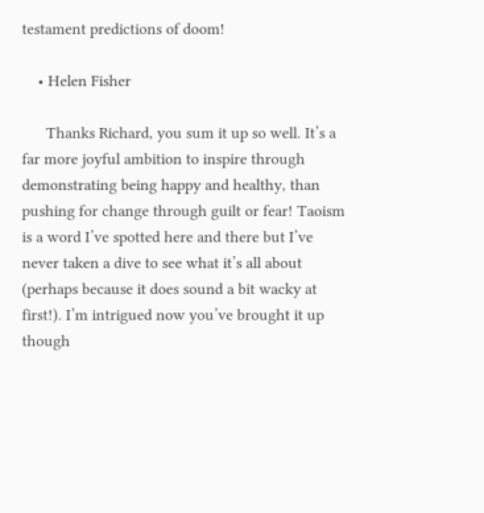testament predictions of doom!

    • Helen Fisher

      Thanks Richard, you sum it up so well. It’s a far more joyful ambition to inspire through demonstrating being happy and healthy, than pushing for change through guilt or fear! Taoism is a word I’ve spotted here and there but I’ve never taken a dive to see what it’s all about (perhaps because it does sound a bit wacky at first!). I’m intrigued now you’ve brought it up though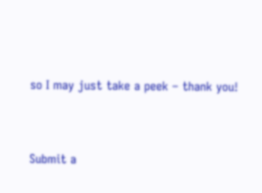so I may just take a peek – thank you!


Submit a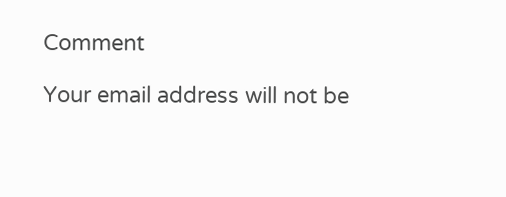Comment

Your email address will not be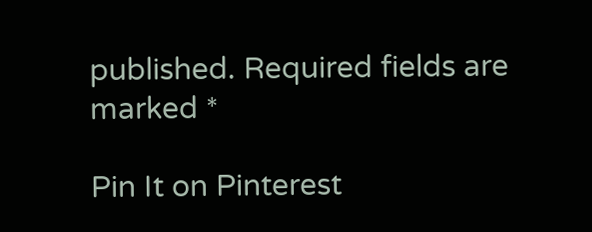published. Required fields are marked *

Pin It on Pinterest